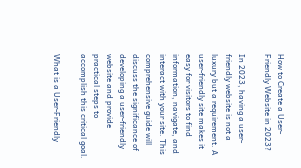How to Create a User-Friendly Website in 2023?

In 2023, having a user-friendly website is not a luxury but a requirement. A user-friendly site makes it easy for visitors to find information, navigate, and interact with your site. This comprehensive guide will discuss the significance of developing a user-friendly website and provide practical steps to accomplish this critical goal.

What is a User-Friendly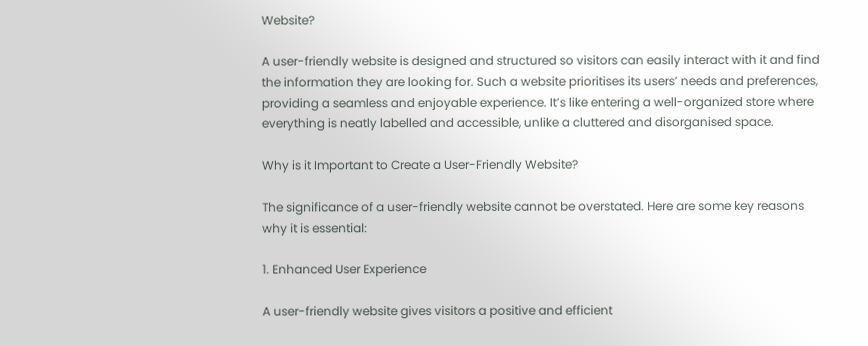Website?

A user-friendly website is designed and structured so visitors can easily interact with it and find the information they are looking for. Such a website prioritises its users’ needs and preferences, providing a seamless and enjoyable experience. It’s like entering a well-organized store where everything is neatly labelled and accessible, unlike a cluttered and disorganised space.

Why is it Important to Create a User-Friendly Website?

The significance of a user-friendly website cannot be overstated. Here are some key reasons why it is essential:

1. Enhanced User Experience

A user-friendly website gives visitors a positive and efficient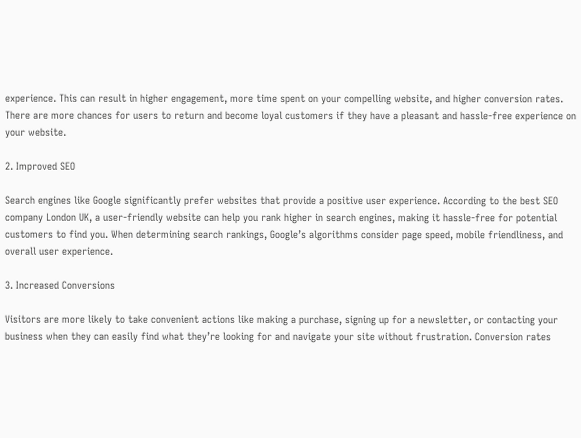experience. This can result in higher engagement, more time spent on your compelling website, and higher conversion rates. There are more chances for users to return and become loyal customers if they have a pleasant and hassle-free experience on your website.

2. Improved SEO

Search engines like Google significantly prefer websites that provide a positive user experience. According to the best SEO company London UK, a user-friendly website can help you rank higher in search engines, making it hassle-free for potential customers to find you. When determining search rankings, Google’s algorithms consider page speed, mobile friendliness, and overall user experience.

3. Increased Conversions

Visitors are more likely to take convenient actions like making a purchase, signing up for a newsletter, or contacting your business when they can easily find what they’re looking for and navigate your site without frustration. Conversion rates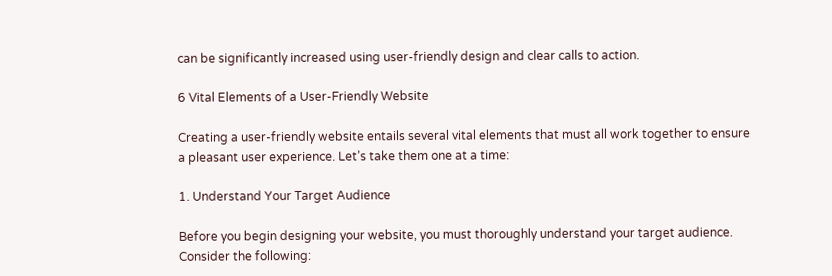can be significantly increased using user-friendly design and clear calls to action.

6 Vital Elements of a User-Friendly Website

Creating a user-friendly website entails several vital elements that must all work together to ensure a pleasant user experience. Let’s take them one at a time:

1. Understand Your Target Audience

Before you begin designing your website, you must thoroughly understand your target audience. Consider the following: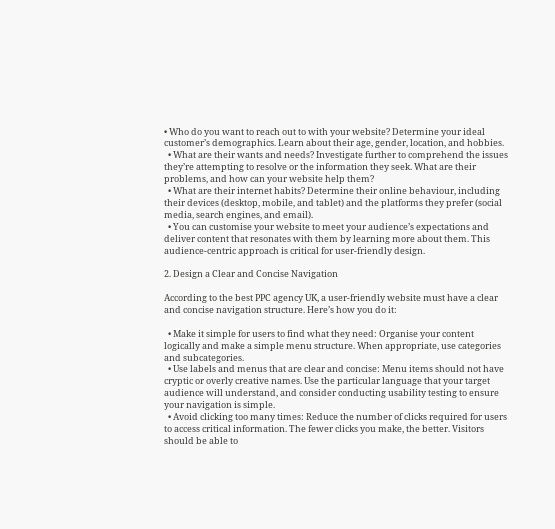• Who do you want to reach out to with your website? Determine your ideal customer’s demographics. Learn about their age, gender, location, and hobbies.
  • What are their wants and needs? Investigate further to comprehend the issues they’re attempting to resolve or the information they seek. What are their problems, and how can your website help them?
  • What are their internet habits? Determine their online behaviour, including their devices (desktop, mobile, and tablet) and the platforms they prefer (social media, search engines, and email).
  • You can customise your website to meet your audience’s expectations and deliver content that resonates with them by learning more about them. This audience-centric approach is critical for user-friendly design.

2. Design a Clear and Concise Navigation

According to the best PPC agency UK, a user-friendly website must have a clear and concise navigation structure. Here’s how you do it:

  • Make it simple for users to find what they need: Organise your content logically and make a simple menu structure. When appropriate, use categories and subcategories.
  • Use labels and menus that are clear and concise: Menu items should not have cryptic or overly creative names. Use the particular language that your target audience will understand, and consider conducting usability testing to ensure your navigation is simple.
  • Avoid clicking too many times: Reduce the number of clicks required for users to access critical information. The fewer clicks you make, the better. Visitors should be able to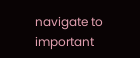navigate to important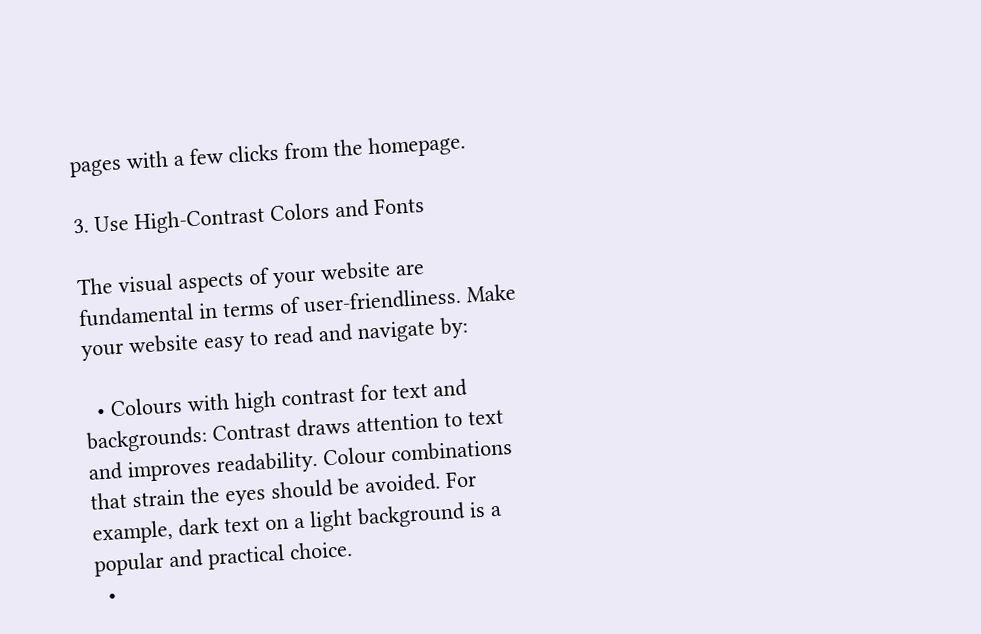pages with a few clicks from the homepage.

3. Use High-Contrast Colors and Fonts

The visual aspects of your website are fundamental in terms of user-friendliness. Make your website easy to read and navigate by:

  • Colours with high contrast for text and backgrounds: Contrast draws attention to text and improves readability. Colour combinations that strain the eyes should be avoided. For example, dark text on a light background is a popular and practical choice.
  •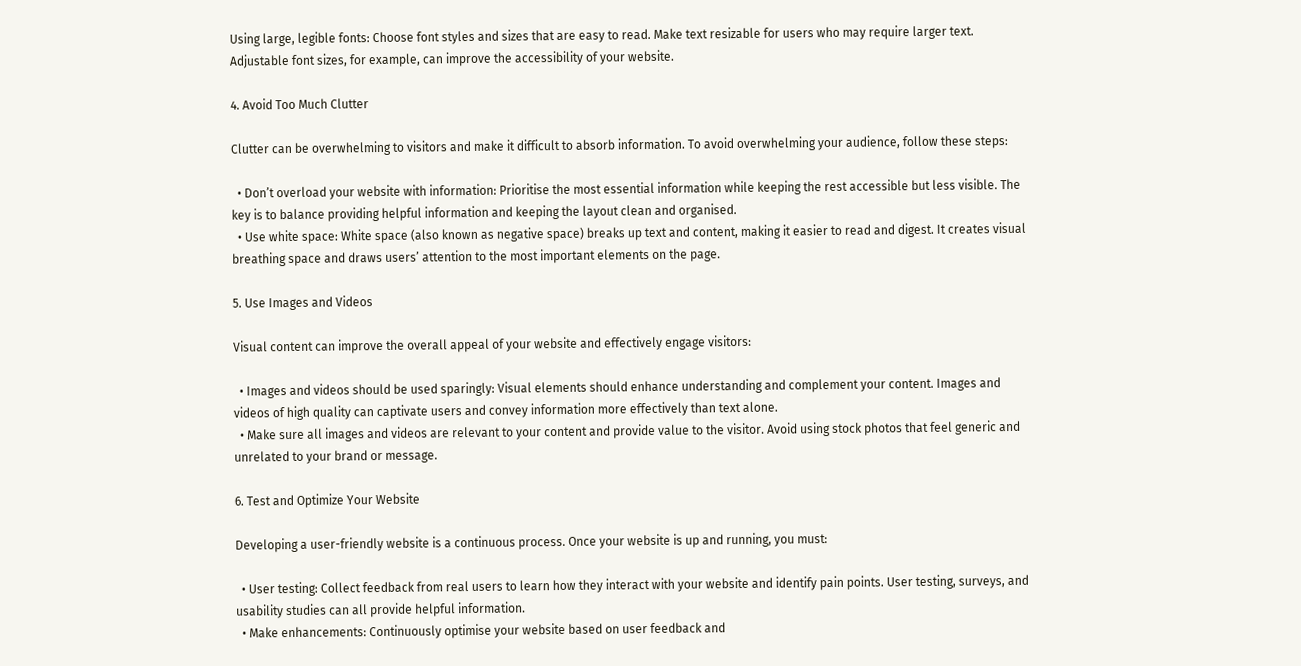Using large, legible fonts: Choose font styles and sizes that are easy to read. Make text resizable for users who may require larger text. Adjustable font sizes, for example, can improve the accessibility of your website.

4. Avoid Too Much Clutter

Clutter can be overwhelming to visitors and make it difficult to absorb information. To avoid overwhelming your audience, follow these steps:

  • Don’t overload your website with information: Prioritise the most essential information while keeping the rest accessible but less visible. The key is to balance providing helpful information and keeping the layout clean and organised.
  • Use white space: White space (also known as negative space) breaks up text and content, making it easier to read and digest. It creates visual breathing space and draws users’ attention to the most important elements on the page.

5. Use Images and Videos

Visual content can improve the overall appeal of your website and effectively engage visitors:

  • Images and videos should be used sparingly: Visual elements should enhance understanding and complement your content. Images and videos of high quality can captivate users and convey information more effectively than text alone.
  • Make sure all images and videos are relevant to your content and provide value to the visitor. Avoid using stock photos that feel generic and unrelated to your brand or message.

6. Test and Optimize Your Website

Developing a user-friendly website is a continuous process. Once your website is up and running, you must:

  • User testing: Collect feedback from real users to learn how they interact with your website and identify pain points. User testing, surveys, and usability studies can all provide helpful information.
  • Make enhancements: Continuously optimise your website based on user feedback and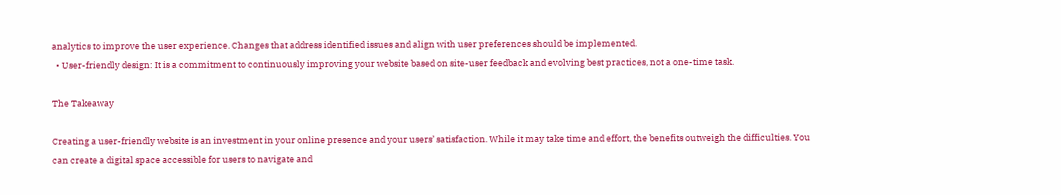analytics to improve the user experience. Changes that address identified issues and align with user preferences should be implemented.
  • User-friendly design: It is a commitment to continuously improving your website based on site-user feedback and evolving best practices, not a one-time task.

The Takeaway

Creating a user-friendly website is an investment in your online presence and your users’ satisfaction. While it may take time and effort, the benefits outweigh the difficulties. You can create a digital space accessible for users to navigate and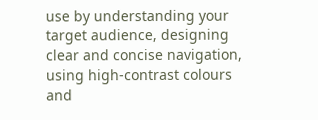use by understanding your target audience, designing clear and concise navigation, using high-contrast colours and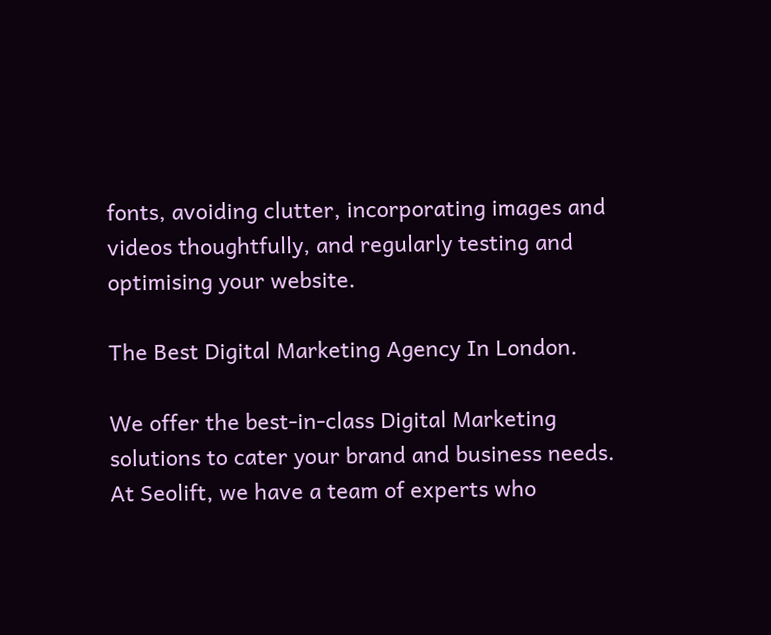fonts, avoiding clutter, incorporating images and videos thoughtfully, and regularly testing and optimising your website.

The Best Digital Marketing Agency In London.

We offer the best-in-class Digital Marketing solutions to cater your brand and business needs. At Seolift, we have a team of experts who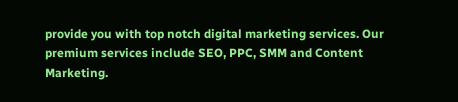provide you with top notch digital marketing services. Our premium services include SEO, PPC, SMM and Content Marketing.